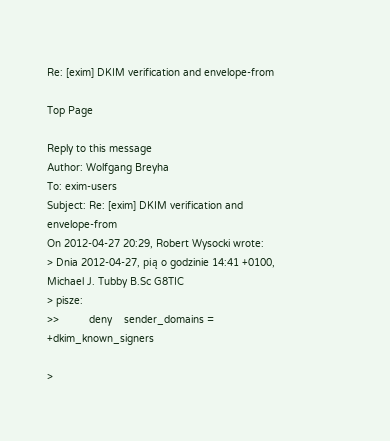Re: [exim] DKIM verification and envelope-from

Top Page

Reply to this message
Author: Wolfgang Breyha
To: exim-users
Subject: Re: [exim] DKIM verification and envelope-from
On 2012-04-27 20:29, Robert Wysocki wrote:
> Dnia 2012-04-27, pią o godzinie 14:41 +0100, Michael J. Tubby B.Sc G8TIC
> pisze:
>>          deny    sender_domains = +dkim_known_signers

>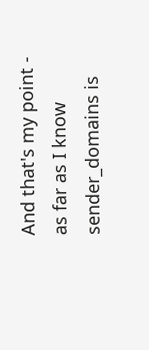And that's my point - as far as I know sender_domains is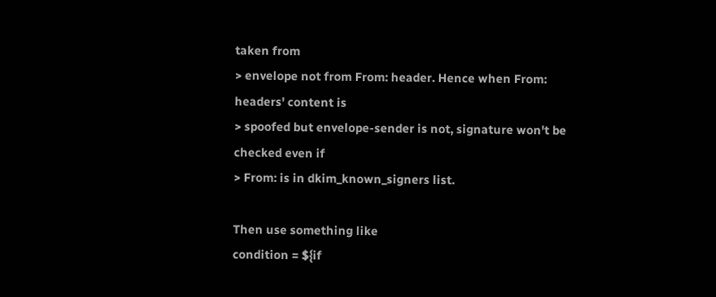taken from
> envelope not from From: header. Hence when From: headers' content is
> spoofed but envelope-sender is not, signature won't be checked even if
> From: is in dkim_known_signers list.

Then use something like
condition = ${if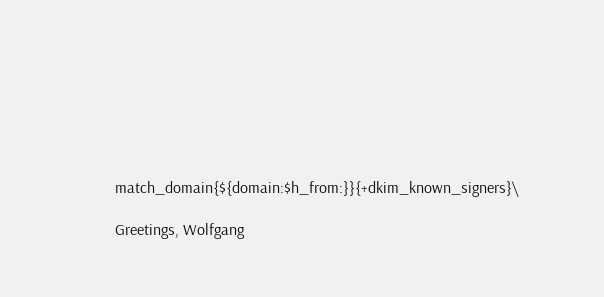match_domain{${domain:$h_from:}}{+dkim_known_signers}\

Greetings, Wolfgang